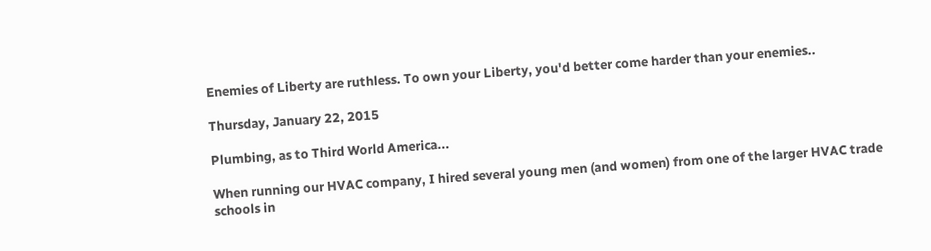Enemies of Liberty are ruthless. To own your Liberty, you'd better come harder than your enemies..

Thursday, January 22, 2015

Plumbing, as to Third World America...

When running our HVAC company, I hired several young men (and women) from one of the larger HVAC trade schools in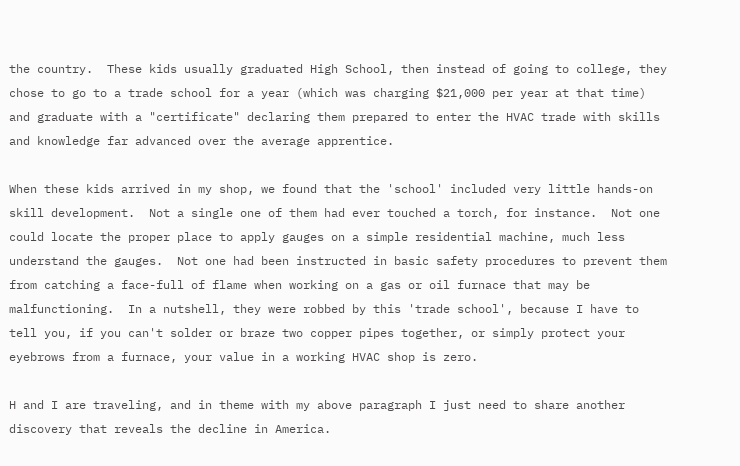the country.  These kids usually graduated High School, then instead of going to college, they chose to go to a trade school for a year (which was charging $21,000 per year at that time) and graduate with a "certificate" declaring them prepared to enter the HVAC trade with skills and knowledge far advanced over the average apprentice.

When these kids arrived in my shop, we found that the 'school' included very little hands-on skill development.  Not a single one of them had ever touched a torch, for instance.  Not one could locate the proper place to apply gauges on a simple residential machine, much less understand the gauges.  Not one had been instructed in basic safety procedures to prevent them from catching a face-full of flame when working on a gas or oil furnace that may be malfunctioning.  In a nutshell, they were robbed by this 'trade school', because I have to tell you, if you can't solder or braze two copper pipes together, or simply protect your eyebrows from a furnace, your value in a working HVAC shop is zero.

H and I are traveling, and in theme with my above paragraph I just need to share another discovery that reveals the decline in America.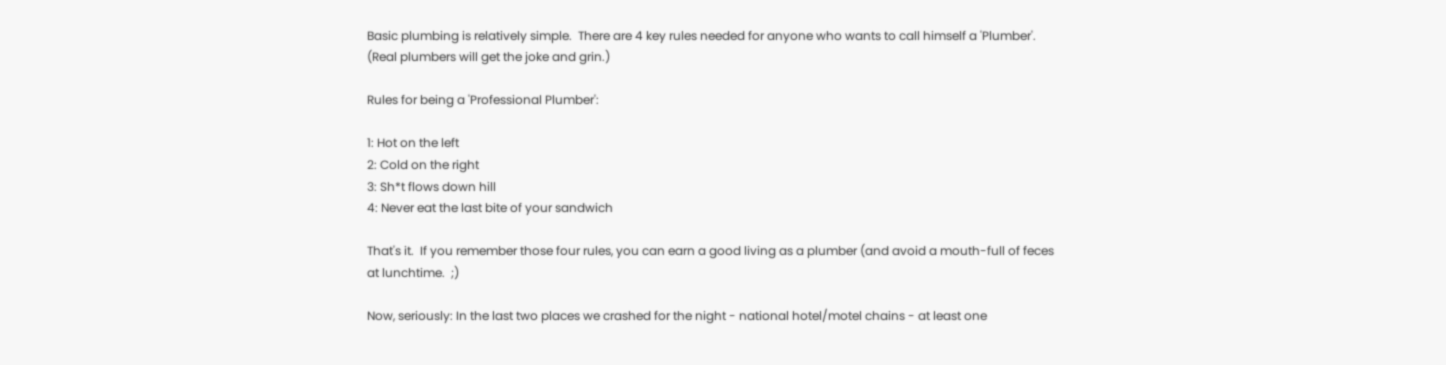Basic plumbing is relatively simple.  There are 4 key rules needed for anyone who wants to call himself a 'Plumber'.  (Real plumbers will get the joke and grin.)

Rules for being a 'Professional Plumber':

1: Hot on the left
2: Cold on the right
3: Sh*t flows down hill
4: Never eat the last bite of your sandwich

That's it.  If you remember those four rules, you can earn a good living as a plumber (and avoid a mouth-full of feces at lunchtime.  ;)

Now, seriously: In the last two places we crashed for the night - national hotel/motel chains - at least one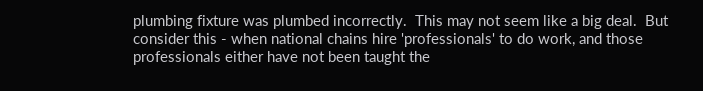plumbing fixture was plumbed incorrectly.  This may not seem like a big deal.  But consider this - when national chains hire 'professionals' to do work, and those professionals either have not been taught the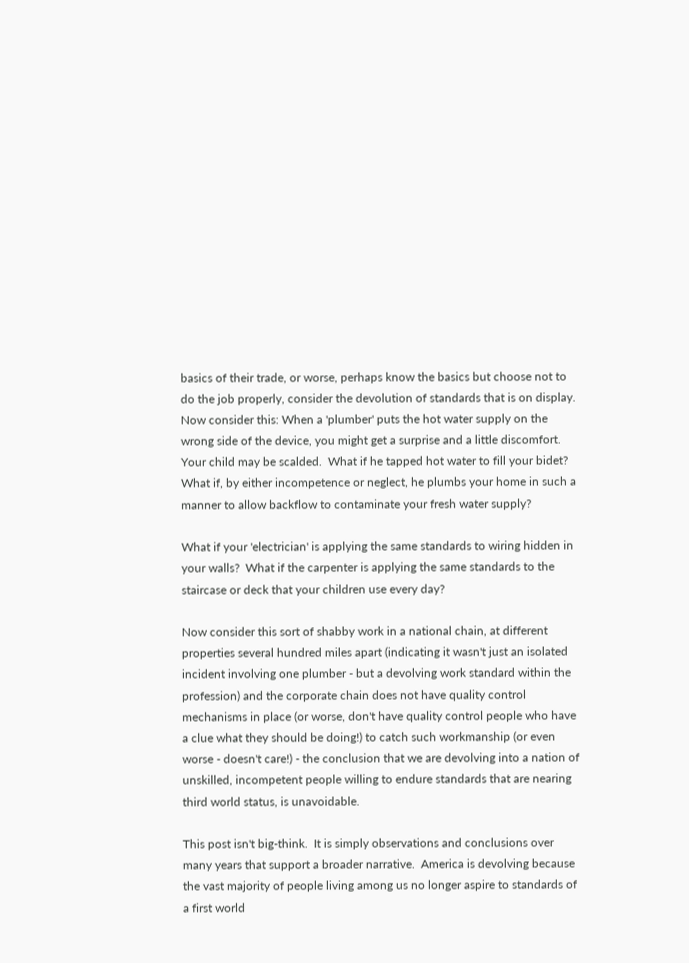basics of their trade, or worse, perhaps know the basics but choose not to do the job properly, consider the devolution of standards that is on display.  Now consider this: When a 'plumber' puts the hot water supply on the wrong side of the device, you might get a surprise and a little discomfort.  Your child may be scalded.  What if he tapped hot water to fill your bidet?  What if, by either incompetence or neglect, he plumbs your home in such a manner to allow backflow to contaminate your fresh water supply?

What if your 'electrician' is applying the same standards to wiring hidden in your walls?  What if the carpenter is applying the same standards to the staircase or deck that your children use every day?

Now consider this sort of shabby work in a national chain, at different properties several hundred miles apart (indicating it wasn't just an isolated incident involving one plumber - but a devolving work standard within the profession) and the corporate chain does not have quality control mechanisms in place (or worse, don't have quality control people who have a clue what they should be doing!) to catch such workmanship (or even worse - doesn't care!) - the conclusion that we are devolving into a nation of unskilled, incompetent people willing to endure standards that are nearing third world status, is unavoidable.

This post isn't big-think.  It is simply observations and conclusions over many years that support a broader narrative.  America is devolving because the vast majority of people living among us no longer aspire to standards of a first world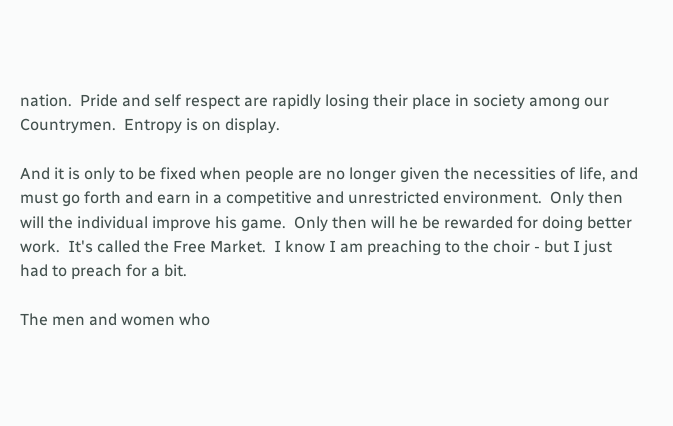nation.  Pride and self respect are rapidly losing their place in society among our Countrymen.  Entropy is on display.

And it is only to be fixed when people are no longer given the necessities of life, and must go forth and earn in a competitive and unrestricted environment.  Only then will the individual improve his game.  Only then will he be rewarded for doing better work.  It's called the Free Market.  I know I am preaching to the choir - but I just had to preach for a bit.

The men and women who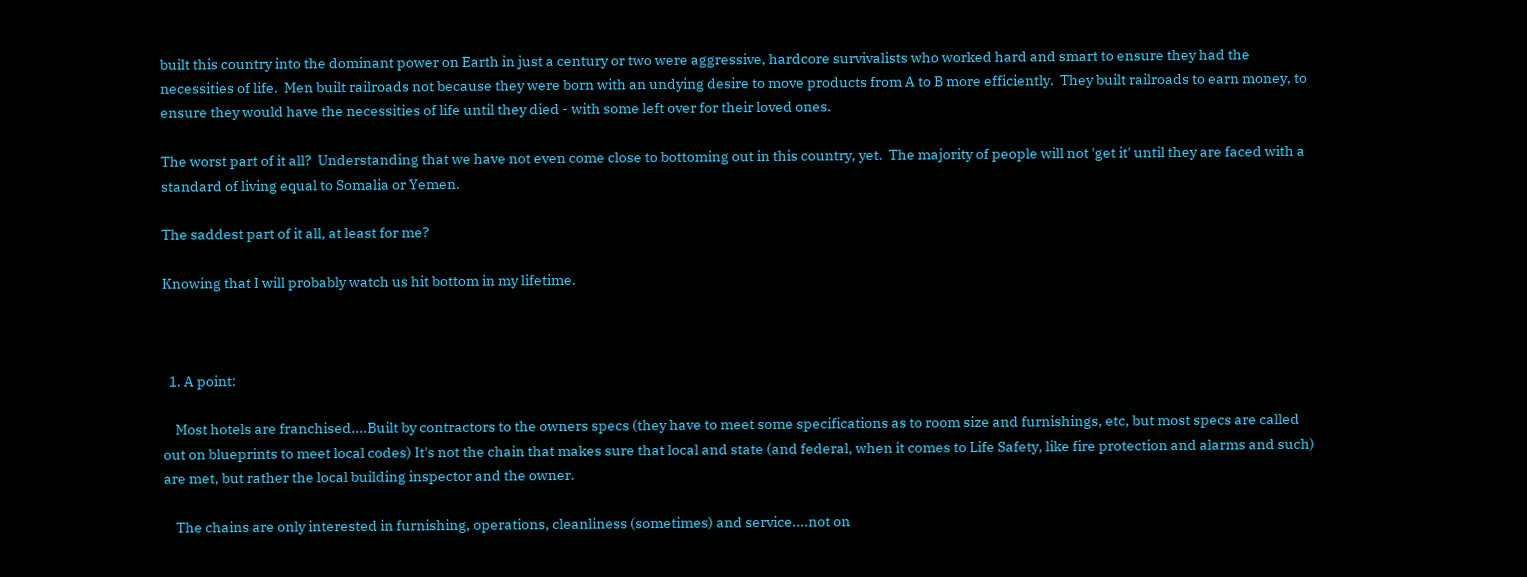built this country into the dominant power on Earth in just a century or two were aggressive, hardcore survivalists who worked hard and smart to ensure they had the necessities of life.  Men built railroads not because they were born with an undying desire to move products from A to B more efficiently.  They built railroads to earn money, to ensure they would have the necessities of life until they died - with some left over for their loved ones.

The worst part of it all?  Understanding that we have not even come close to bottoming out in this country, yet.  The majority of people will not 'get it' until they are faced with a standard of living equal to Somalia or Yemen.

The saddest part of it all, at least for me?

Knowing that I will probably watch us hit bottom in my lifetime.



  1. A point:

    Most hotels are franchised....Built by contractors to the owners specs (they have to meet some specifications as to room size and furnishings, etc, but most specs are called out on blueprints to meet local codes) It's not the chain that makes sure that local and state (and federal, when it comes to Life Safety, like fire protection and alarms and such) are met, but rather the local building inspector and the owner.

    The chains are only interested in furnishing, operations, cleanliness (sometimes) and service....not on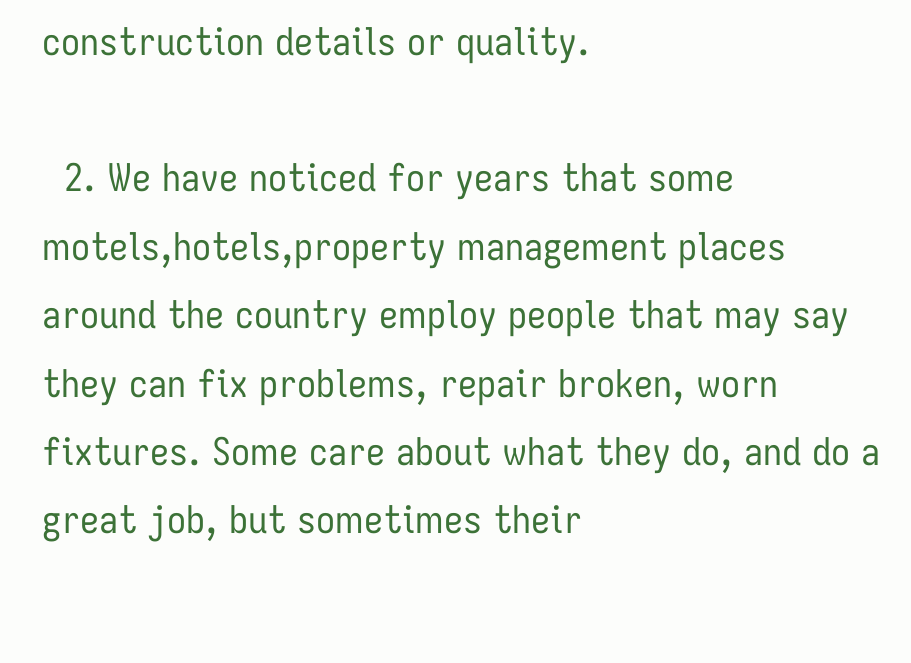construction details or quality.

  2. We have noticed for years that some motels,hotels,property management places around the country employ people that may say they can fix problems, repair broken, worn fixtures. Some care about what they do, and do a great job, but sometimes their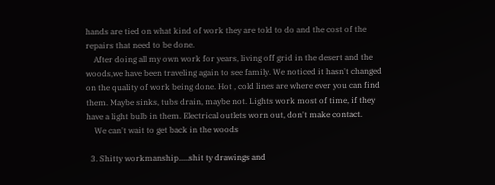hands are tied on what kind of work they are told to do and the cost of the repairs that need to be done.
    After doing all my own work for years, living off grid in the desert and the woods,we have been traveling again to see family. We noticed it hasn't changed on the quality of work being done. Hot , cold lines are where ever you can find them. Maybe sinks, tubs drain, maybe not. Lights work most of time, if they have a light bulb in them. Electrical outlets worn out, don't make contact.
    We can't wait to get back in the woods

  3. Shitty workmanship.....shit ty drawings and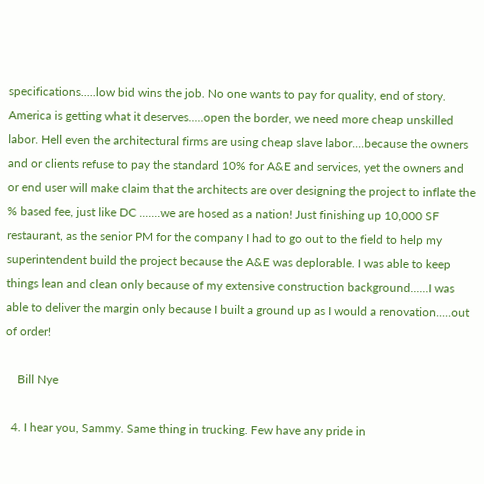specifications.....low bid wins the job. No one wants to pay for quality, end of story. America is getting what it deserves.....open the border, we need more cheap unskilled labor. Hell even the architectural firms are using cheap slave labor....because the owners and or clients refuse to pay the standard 10% for A&E and services, yet the owners and or end user will make claim that the architects are over designing the project to inflate the % based fee, just like DC .......we are hosed as a nation! Just finishing up 10,000 SF restaurant, as the senior PM for the company I had to go out to the field to help my superintendent build the project because the A&E was deplorable. I was able to keep things lean and clean only because of my extensive construction background......I was able to deliver the margin only because I built a ground up as I would a renovation.....out of order!

    Bill Nye

  4. I hear you, Sammy. Same thing in trucking. Few have any pride in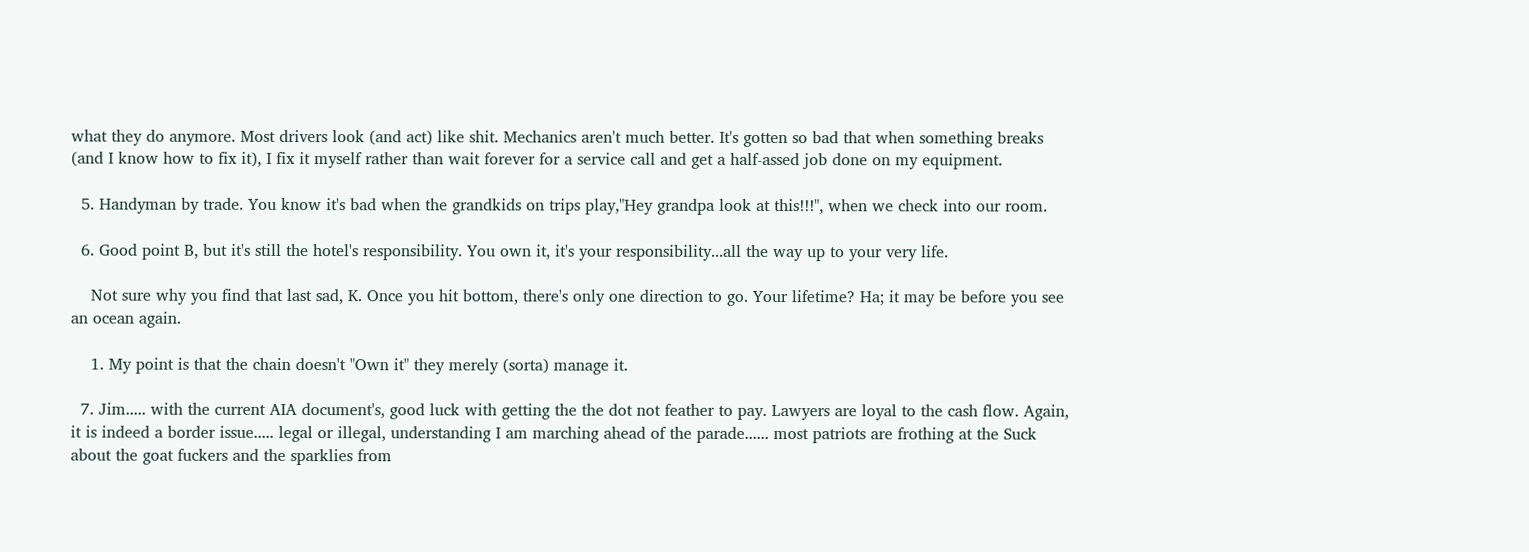what they do anymore. Most drivers look (and act) like shit. Mechanics aren't much better. It's gotten so bad that when something breaks (and I know how to fix it), I fix it myself rather than wait forever for a service call and get a half-assed job done on my equipment.

  5. Handyman by trade. You know it's bad when the grandkids on trips play,"Hey grandpa look at this!!!", when we check into our room.

  6. Good point B, but it's still the hotel's responsibility. You own it, it's your responsibility...all the way up to your very life.

    Not sure why you find that last sad, K. Once you hit bottom, there's only one direction to go. Your lifetime? Ha; it may be before you see an ocean again.

    1. My point is that the chain doesn't "Own it" they merely (sorta) manage it.

  7. Jim..... with the current AIA document's, good luck with getting the the dot not feather to pay. Lawyers are loyal to the cash flow. Again, it is indeed a border issue..... legal or illegal, understanding I am marching ahead of the parade...... most patriots are frothing at the Suck about the goat fuckers and the sparklies from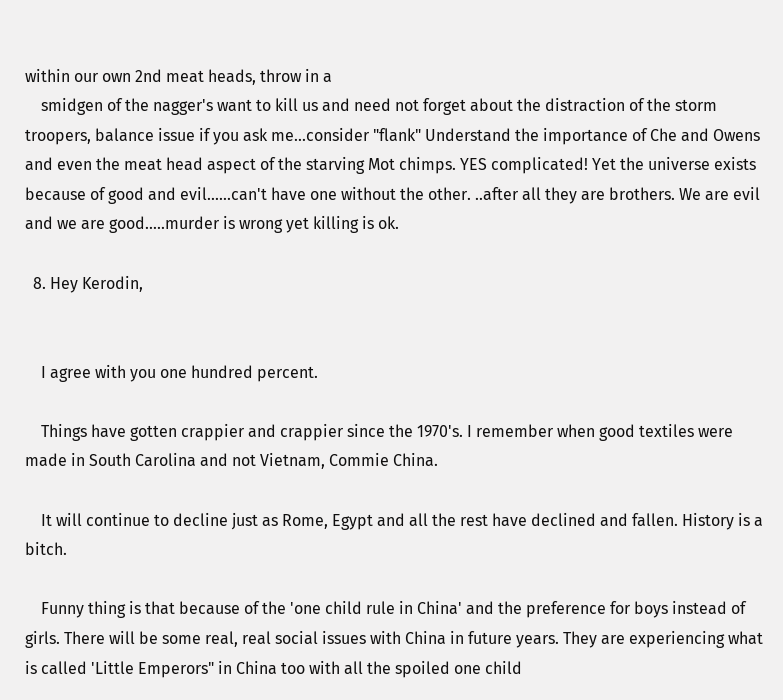within our own 2nd meat heads, throw in a
    smidgen of the nagger's want to kill us and need not forget about the distraction of the storm troopers, balance issue if you ask me...consider "flank" Understand the importance of Che and Owens and even the meat head aspect of the starving Mot chimps. YES complicated! Yet the universe exists because of good and evil......can't have one without the other. ..after all they are brothers. We are evil and we are good.....murder is wrong yet killing is ok.

  8. Hey Kerodin,


    I agree with you one hundred percent.

    Things have gotten crappier and crappier since the 1970's. I remember when good textiles were made in South Carolina and not Vietnam, Commie China.

    It will continue to decline just as Rome, Egypt and all the rest have declined and fallen. History is a bitch.

    Funny thing is that because of the 'one child rule in China' and the preference for boys instead of girls. There will be some real, real social issues with China in future years. They are experiencing what is called 'Little Emperors" in China too with all the spoiled one child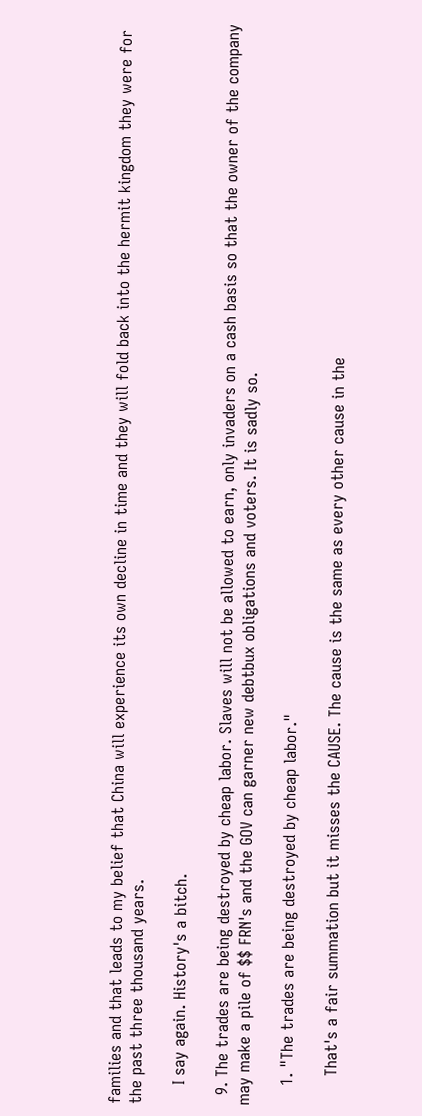families and that leads to my belief that China will experience its own decline in time and they will fold back into the hermit kingdom they were for the past three thousand years.

    I say again. History's a bitch.

  9. The trades are being destroyed by cheap labor. Slaves will not be allowed to earn, only invaders on a cash basis so that the owner of the company may make a pile of $$ FRN's and the GOV can garner new debtbux obligations and voters. It is sadly so.

    1. "The trades are being destroyed by cheap labor."

      That's a fair summation but it misses the CAUSE. The cause is the same as every other cause in the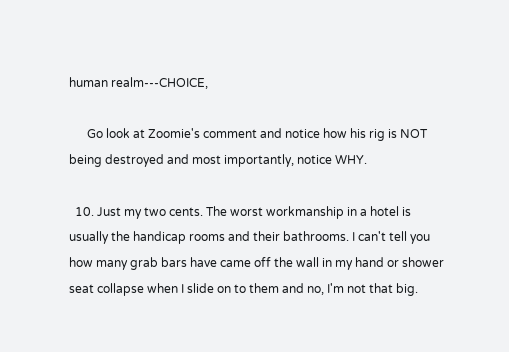human realm---CHOICE,

      Go look at Zoomie's comment and notice how his rig is NOT being destroyed and most importantly, notice WHY.

  10. Just my two cents. The worst workmanship in a hotel is usually the handicap rooms and their bathrooms. I can't tell you how many grab bars have came off the wall in my hand or shower seat collapse when I slide on to them and no, I'm not that big.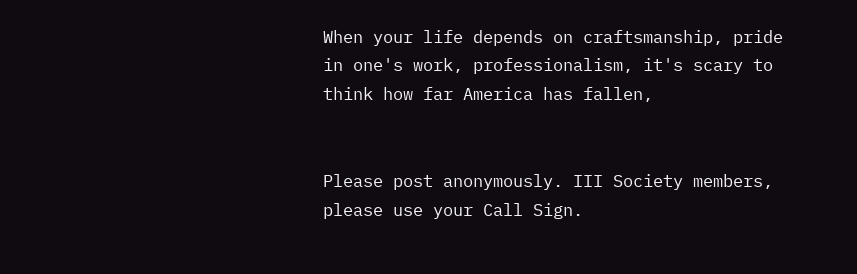When your life depends on craftsmanship, pride in one's work, professionalism, it's scary to think how far America has fallen,


Please post anonymously. III Society members, please use your Call Sign.